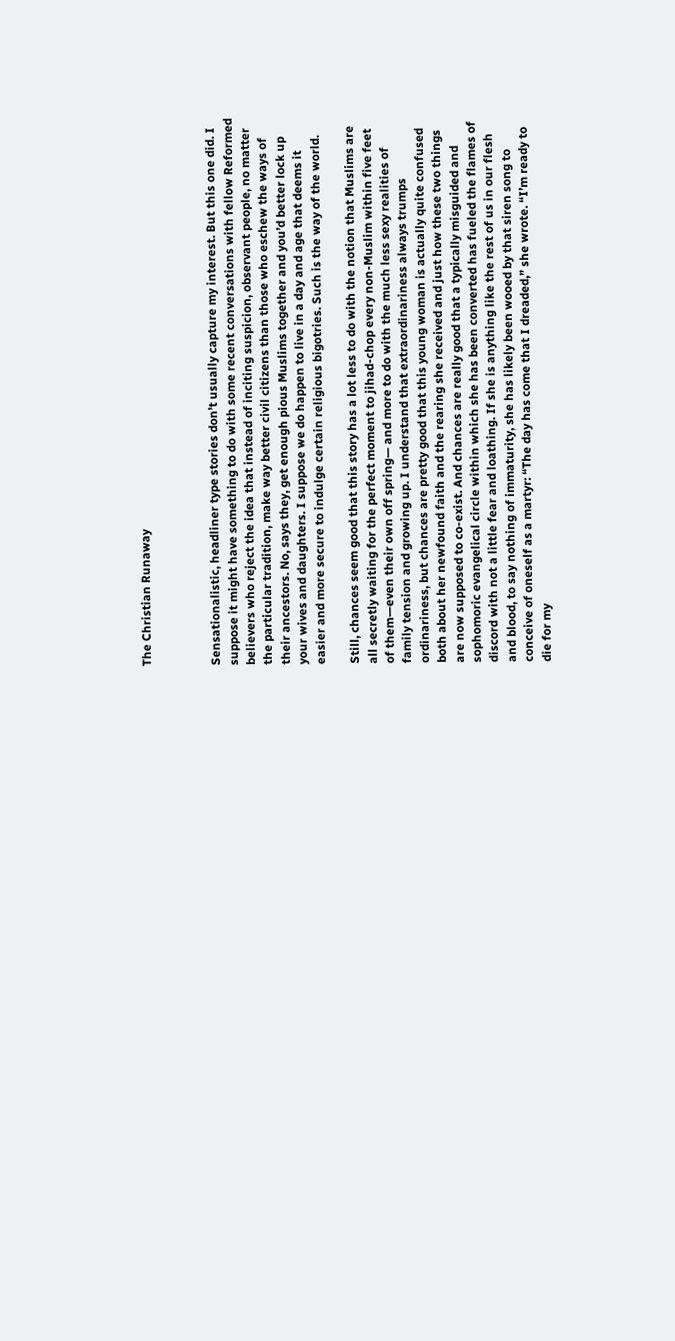The Christian Runaway



Sensationalistic, headliner type stories don’t usually capture my interest. But this one did. I suppose it might have something to do with some recent conversations with fellow Reformed believers who reject the idea that instead of inciting suspicion, observant people, no matter the particular tradition, make way better civil citizens than those who eschew the ways of their ancestors. No, says they, get enough pious Muslims together and you’d better lock up your wives and daughters. I suppose we do happen to live in a day and age that deems it easier and more secure to indulge certain religious bigotries. Such is the way of the world.

Still, chances seem good that this story has a lot less to do with the notion that Muslims are all secretly waiting for the perfect moment to jihad-chop every non-Muslim within five feet of them—even their own off spring— and more to do with the much less sexy realities of family tension and growing up. I understand that extraordinariness always trumps ordinariness, but chances are pretty good that this young woman is actually quite confused both about her newfound faith and the rearing she received and just how these two things are now supposed to co-exist. And chances are really good that a typically misguided and sophomoric evangelical circle within which she has been converted has fueled the flames of discord with not a little fear and loathing. If she is anything like the rest of us in our flesh and blood, to say nothing of immaturity, she has likely been wooed by that siren song to conceive of oneself as a martyr: “The day has come that I dreaded,” she wrote. “I’m ready to die for my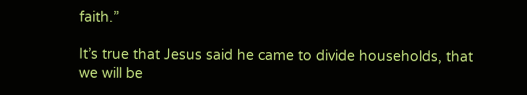faith.”

It’s true that Jesus said he came to divide households, that we will be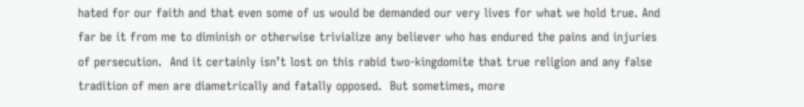hated for our faith and that even some of us would be demanded our very lives for what we hold true. And far be it from me to diminish or otherwise trivialize any believer who has endured the pains and injuries of persecution.  And it certainly isn’t lost on this rabid two-kingdomite that true religion and any false tradition of men are diametrically and fatally opposed.  But sometimes, more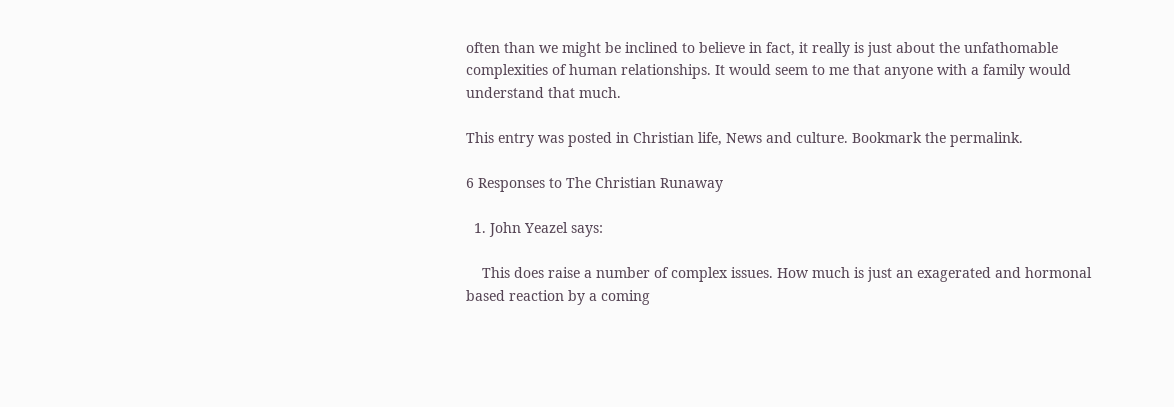often than we might be inclined to believe in fact, it really is just about the unfathomable complexities of human relationships. It would seem to me that anyone with a family would understand that much.

This entry was posted in Christian life, News and culture. Bookmark the permalink.

6 Responses to The Christian Runaway

  1. John Yeazel says:

    This does raise a number of complex issues. How much is just an exagerated and hormonal based reaction by a coming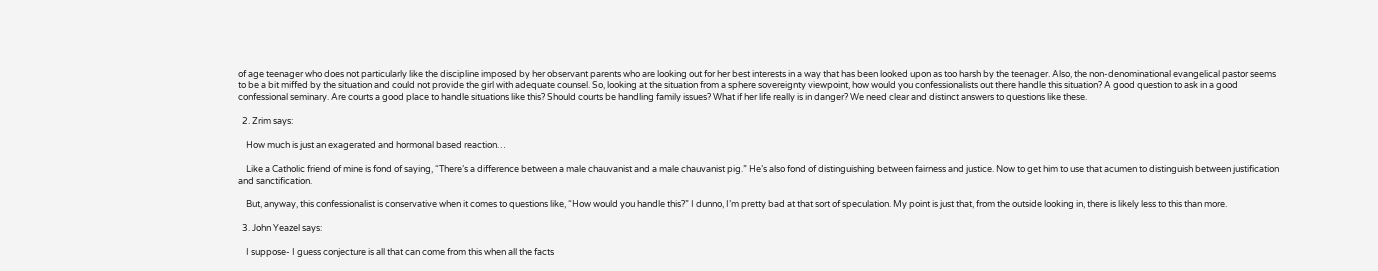of age teenager who does not particularly like the discipline imposed by her observant parents who are looking out for her best interests in a way that has been looked upon as too harsh by the teenager. Also, the non-denominational evangelical pastor seems to be a bit miffed by the situation and could not provide the girl with adequate counsel. So, looking at the situation from a sphere sovereignty viewpoint, how would you confessionalists out there handle this situation? A good question to ask in a good confessional seminary. Are courts a good place to handle situations like this? Should courts be handling family issues? What if her life really is in danger? We need clear and distinct answers to questions like these.

  2. Zrim says:

    How much is just an exagerated and hormonal based reaction…

    Like a Catholic friend of mine is fond of saying, “There’s a difference between a male chauvanist and a male chauvanist pig.” He’s also fond of distinguishing between fairness and justice. Now to get him to use that acumen to distinguish between justification and sanctification.

    But, anyway, this confessionalist is conservative when it comes to questions like, “How would you handle this?” I dunno, I’m pretty bad at that sort of speculation. My point is just that, from the outside looking in, there is likely less to this than more.

  3. John Yeazel says:

    I suppose- I guess conjecture is all that can come from this when all the facts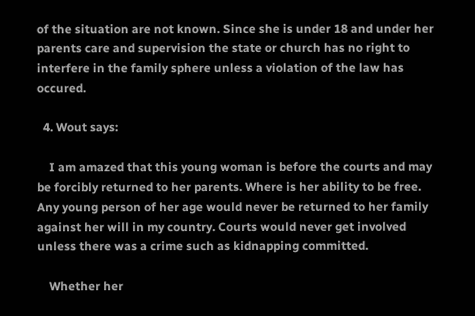of the situation are not known. Since she is under 18 and under her parents care and supervision the state or church has no right to interfere in the family sphere unless a violation of the law has occured.

  4. Wout says:

    I am amazed that this young woman is before the courts and may be forcibly returned to her parents. Where is her ability to be free. Any young person of her age would never be returned to her family against her will in my country. Courts would never get involved unless there was a crime such as kidnapping committed.

    Whether her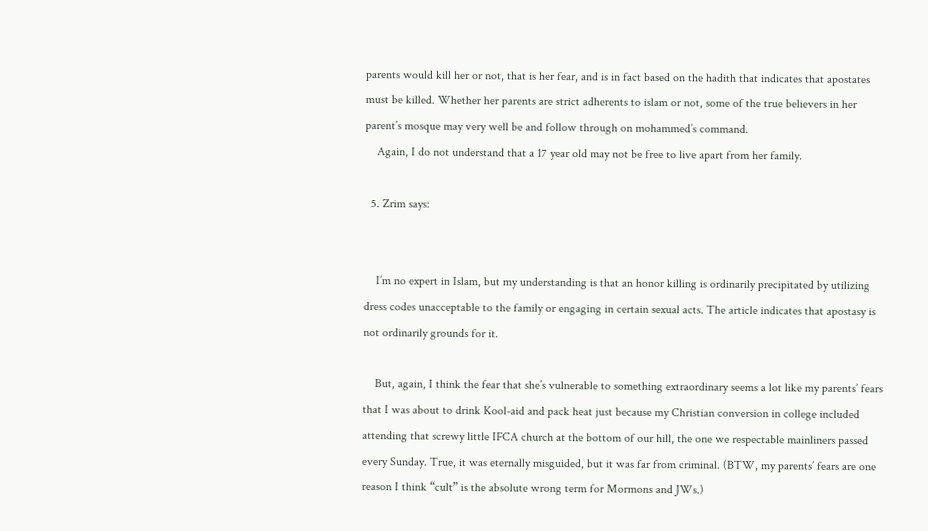parents would kill her or not, that is her fear, and is in fact based on the hadith that indicates that apostates must be killed. Whether her parents are strict adherents to islam or not, some of the true believers in her parent’s mosque may very well be and follow through on mohammed’s command.
    Again, I do not understand that a 17 year old may not be free to live apart from her family.

  5. Zrim says:


    I’m no expert in Islam, but my understanding is that an honor killing is ordinarily precipitated by utilizing dress codes unacceptable to the family or engaging in certain sexual acts. The article indicates that apostasy is not ordinarily grounds for it.

    But, again, I think the fear that she’s vulnerable to something extraordinary seems a lot like my parents’ fears that I was about to drink Kool-aid and pack heat just because my Christian conversion in college included attending that screwy little IFCA church at the bottom of our hill, the one we respectable mainliners passed every Sunday. True, it was eternally misguided, but it was far from criminal. (BTW, my parents’ fears are one reason I think “cult” is the absolute wrong term for Mormons and JWs.)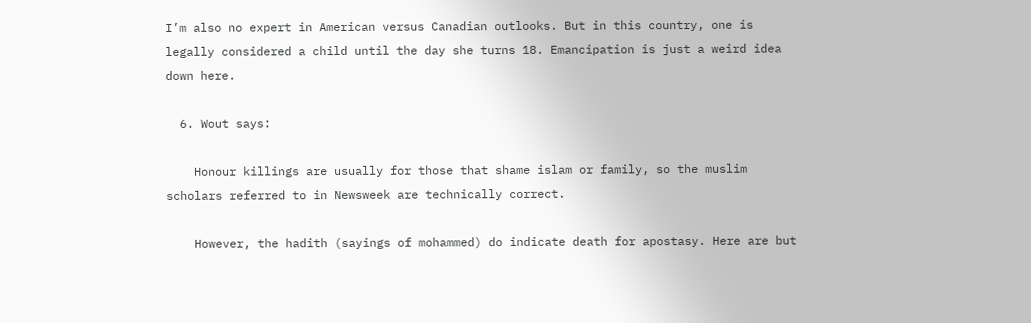I’m also no expert in American versus Canadian outlooks. But in this country, one is legally considered a child until the day she turns 18. Emancipation is just a weird idea down here.

  6. Wout says:

    Honour killings are usually for those that shame islam or family, so the muslim scholars referred to in Newsweek are technically correct.

    However, the hadith (sayings of mohammed) do indicate death for apostasy. Here are but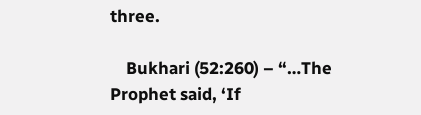three.

    Bukhari (52:260) – “…The Prophet said, ‘If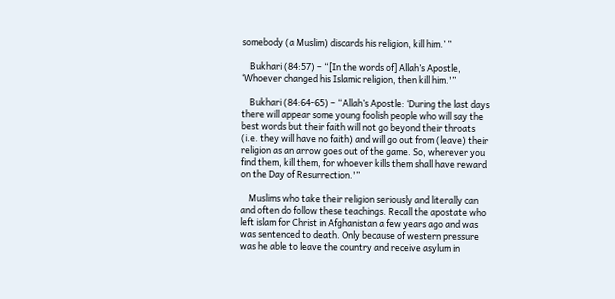somebody (a Muslim) discards his religion, kill him.’ ”

    Bukhari (84:57) – “[In the words of] Allah’s Apostle, ‘Whoever changed his Islamic religion, then kill him.'”

    Bukhari (84:64-65) – “Allah’s Apostle: ‘During the last days there will appear some young foolish people who will say the best words but their faith will not go beyond their throats (i.e. they will have no faith) and will go out from (leave) their religion as an arrow goes out of the game. So, wherever you find them, kill them, for whoever kills them shall have reward on the Day of Resurrection.'”

    Muslims who take their religion seriously and literally can and often do follow these teachings. Recall the apostate who left islam for Christ in Afghanistan a few years ago and was was sentenced to death. Only because of western pressure was he able to leave the country and receive asylum in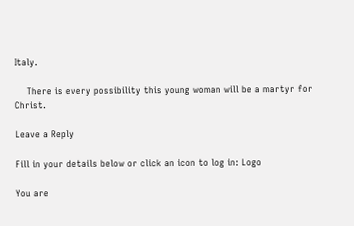Italy.

    There is every possibility this young woman will be a martyr for Christ.

Leave a Reply

Fill in your details below or click an icon to log in: Logo

You are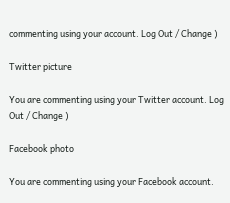commenting using your account. Log Out / Change )

Twitter picture

You are commenting using your Twitter account. Log Out / Change )

Facebook photo

You are commenting using your Facebook account.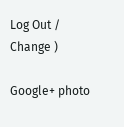Log Out / Change )

Google+ photo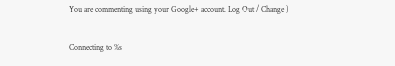You are commenting using your Google+ account. Log Out / Change )

Connecting to %s